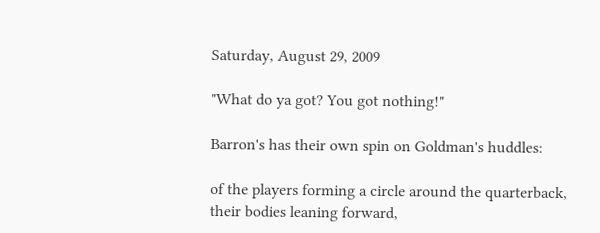Saturday, August 29, 2009

"What do ya got? You got nothing!"

Barron's has their own spin on Goldman's huddles:

of the players forming a circle around the quarterback, their bodies leaning forward,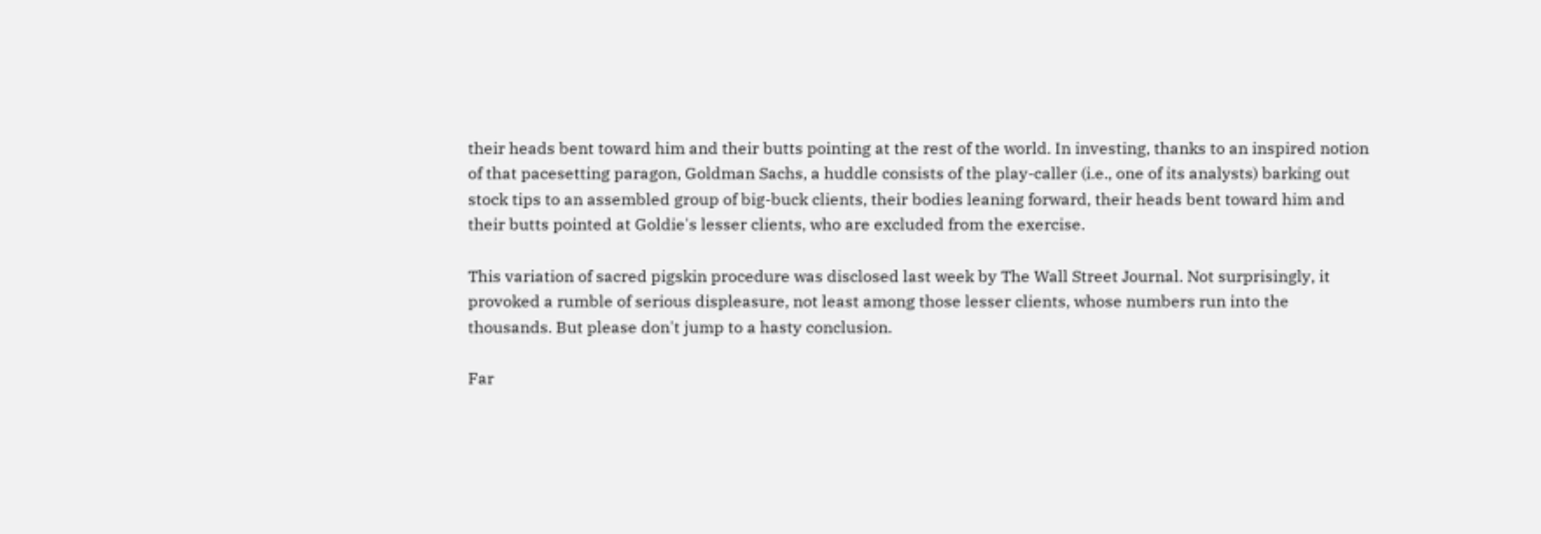their heads bent toward him and their butts pointing at the rest of the world. In investing, thanks to an inspired notion of that pacesetting paragon, Goldman Sachs, a huddle consists of the play-caller (i.e., one of its analysts) barking out stock tips to an assembled group of big-buck clients, their bodies leaning forward, their heads bent toward him and their butts pointed at Goldie's lesser clients, who are excluded from the exercise.

This variation of sacred pigskin procedure was disclosed last week by The Wall Street Journal. Not surprisingly, it provoked a rumble of serious displeasure, not least among those lesser clients, whose numbers run into the thousands. But please don't jump to a hasty conclusion.

Far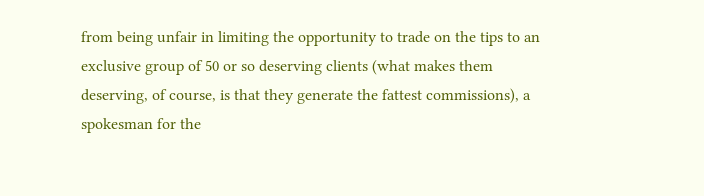from being unfair in limiting the opportunity to trade on the tips to an exclusive group of 50 or so deserving clients (what makes them deserving, of course, is that they generate the fattest commissions), a spokesman for the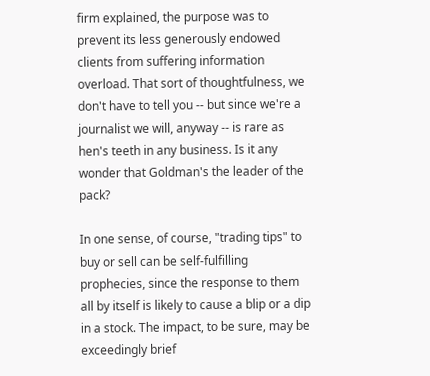firm explained, the purpose was to prevent its less generously endowed clients from suffering information overload. That sort of thoughtfulness, we don't have to tell you -- but since we're a journalist we will, anyway -- is rare as hen's teeth in any business. Is it any wonder that Goldman's the leader of the pack?

In one sense, of course, "trading tips" to buy or sell can be self-fulfilling prophecies, since the response to them all by itself is likely to cause a blip or a dip in a stock. The impact, to be sure, may be exceedingly brief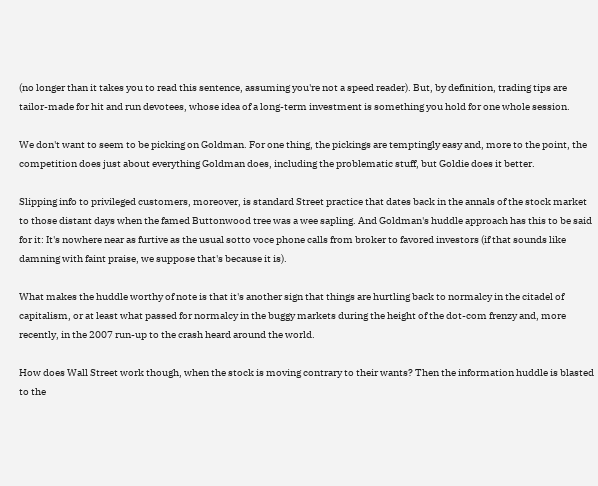(no longer than it takes you to read this sentence, assuming you're not a speed reader). But, by definition, trading tips are tailor-made for hit and run devotees, whose idea of a long-term investment is something you hold for one whole session.

We don't want to seem to be picking on Goldman. For one thing, the pickings are temptingly easy and, more to the point, the competition does just about everything Goldman does, including the problematic stuff, but Goldie does it better.

Slipping info to privileged customers, moreover, is standard Street practice that dates back in the annals of the stock market to those distant days when the famed Buttonwood tree was a wee sapling. And Goldman's huddle approach has this to be said for it: It's nowhere near as furtive as the usual sotto voce phone calls from broker to favored investors (if that sounds like damning with faint praise, we suppose that's because it is).

What makes the huddle worthy of note is that it's another sign that things are hurtling back to normalcy in the citadel of capitalism, or at least what passed for normalcy in the buggy markets during the height of the dot-com frenzy and, more recently, in the 2007 run-up to the crash heard around the world.

How does Wall Street work though, when the stock is moving contrary to their wants? Then the information huddle is blasted to the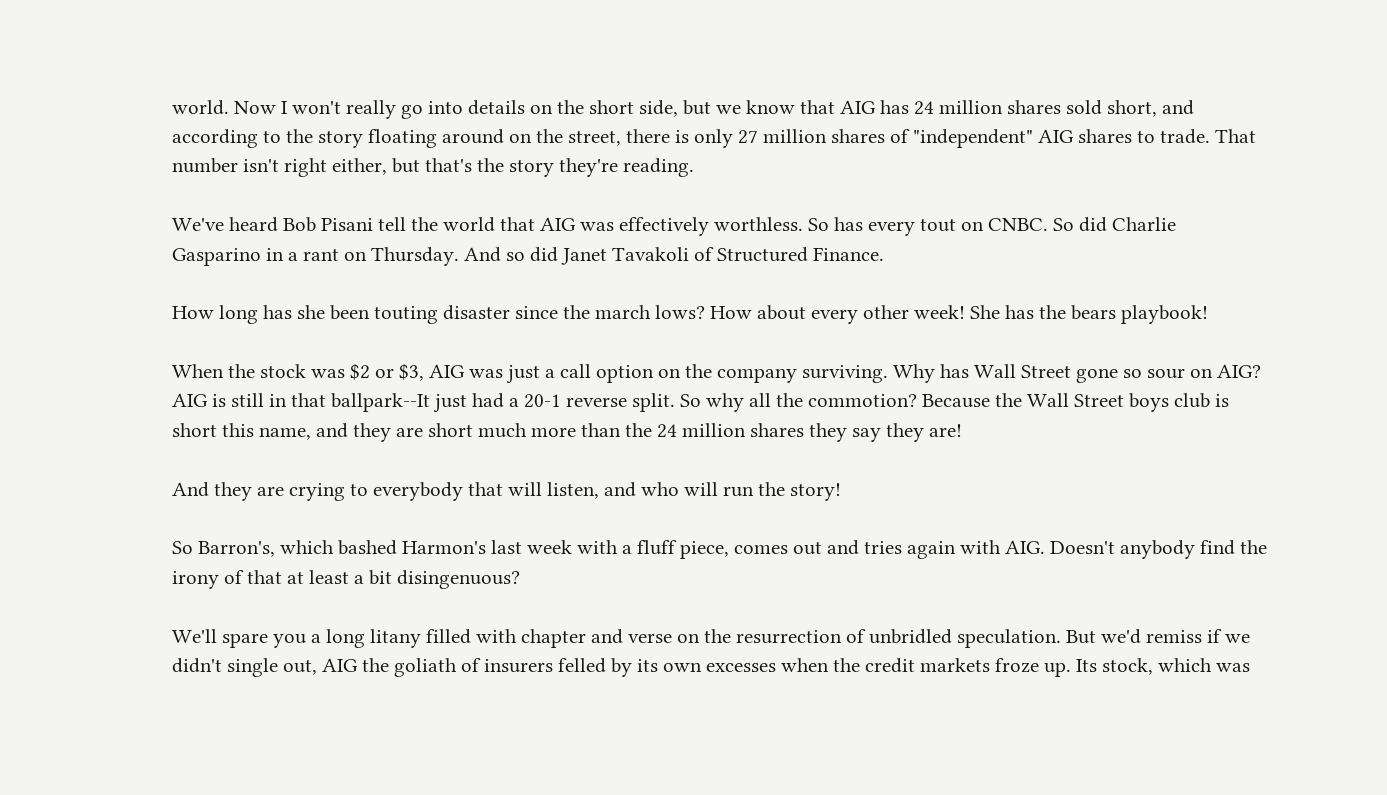world. Now I won't really go into details on the short side, but we know that AIG has 24 million shares sold short, and according to the story floating around on the street, there is only 27 million shares of "independent" AIG shares to trade. That number isn't right either, but that's the story they're reading.

We've heard Bob Pisani tell the world that AIG was effectively worthless. So has every tout on CNBC. So did Charlie Gasparino in a rant on Thursday. And so did Janet Tavakoli of Structured Finance.

How long has she been touting disaster since the march lows? How about every other week! She has the bears playbook!

When the stock was $2 or $3, AIG was just a call option on the company surviving. Why has Wall Street gone so sour on AIG? AIG is still in that ballpark--It just had a 20-1 reverse split. So why all the commotion? Because the Wall Street boys club is short this name, and they are short much more than the 24 million shares they say they are!

And they are crying to everybody that will listen, and who will run the story!

So Barron's, which bashed Harmon's last week with a fluff piece, comes out and tries again with AIG. Doesn't anybody find the irony of that at least a bit disingenuous?

We'll spare you a long litany filled with chapter and verse on the resurrection of unbridled speculation. But we'd remiss if we didn't single out, AIG the goliath of insurers felled by its own excesses when the credit markets froze up. Its stock, which was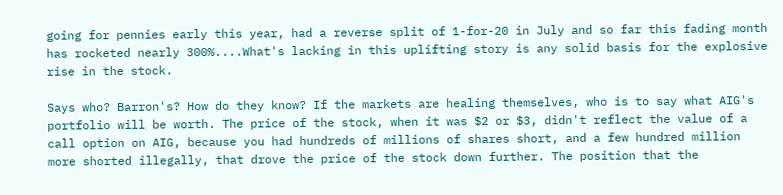going for pennies early this year, had a reverse split of 1-for-20 in July and so far this fading month has rocketed nearly 300%....What's lacking in this uplifting story is any solid basis for the explosive rise in the stock.

Says who? Barron's? How do they know? If the markets are healing themselves, who is to say what AIG's portfolio will be worth. The price of the stock, when it was $2 or $3, didn't reflect the value of a call option on AIG, because you had hundreds of millions of shares short, and a few hundred million more shorted illegally, that drove the price of the stock down further. The position that the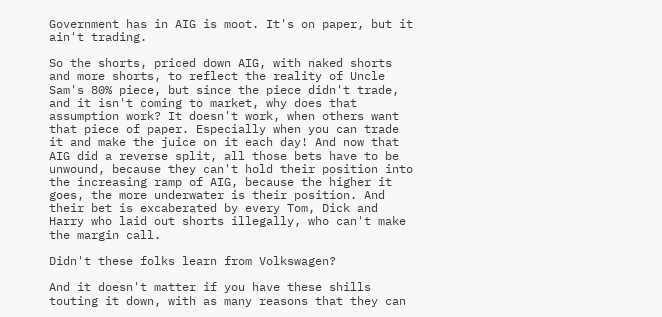Government has in AIG is moot. It's on paper, but it ain't trading.

So the shorts, priced down AIG, with naked shorts and more shorts, to reflect the reality of Uncle Sam's 80% piece, but since the piece didn't trade, and it isn't coming to market, why does that assumption work? It doesn't work, when others want that piece of paper. Especially when you can trade it and make the juice on it each day! And now that AIG did a reverse split, all those bets have to be unwound, because they can't hold their position into the increasing ramp of AIG, because the higher it goes, the more underwater is their position. And their bet is excaberated by every Tom, Dick and Harry who laid out shorts illegally, who can't make the margin call.

Didn't these folks learn from Volkswagen?

And it doesn't matter if you have these shills touting it down, with as many reasons that they can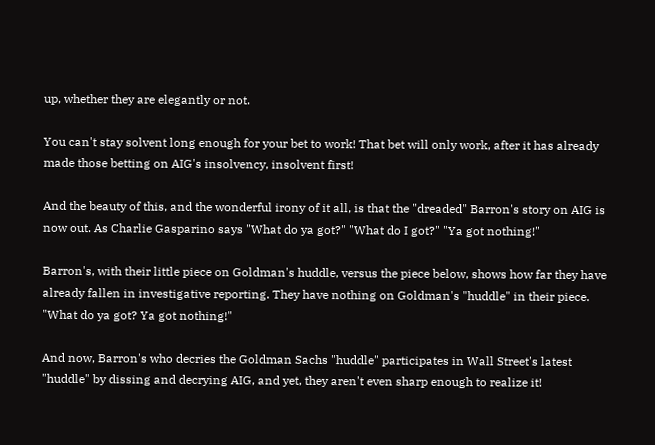up, whether they are elegantly or not.

You can't stay solvent long enough for your bet to work! That bet will only work, after it has already made those betting on AIG's insolvency, insolvent first!

And the beauty of this, and the wonderful irony of it all, is that the "dreaded" Barron's story on AIG is now out. As Charlie Gasparino says "What do ya got?" "What do I got?" "Ya got nothing!"

Barron's, with their little piece on Goldman's huddle, versus the piece below, shows how far they have already fallen in investigative reporting. They have nothing on Goldman's "huddle" in their piece. "What do ya got? Ya got nothing!"

And now, Barron's who decries the Goldman Sachs "huddle" participates in Wall Street's latest "huddle" by dissing and decrying AIG, and yet, they aren't even sharp enough to realize it!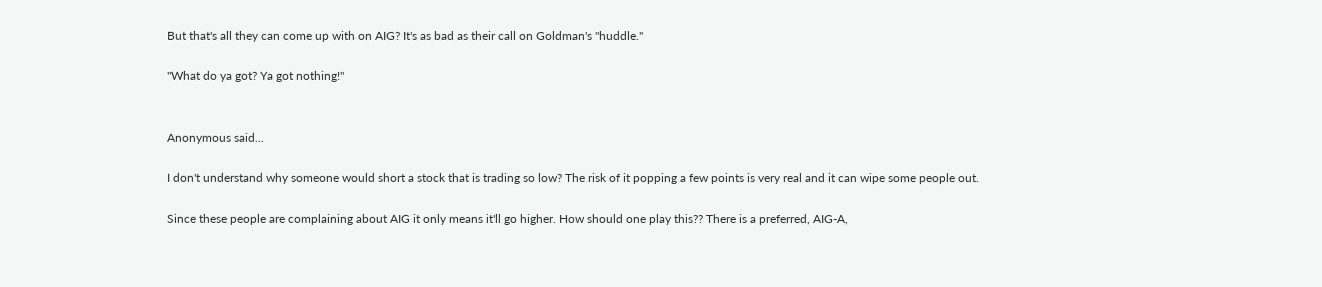But that's all they can come up with on AIG? It's as bad as their call on Goldman's "huddle."

"What do ya got? Ya got nothing!"


Anonymous said...

I don't understand why someone would short a stock that is trading so low? The risk of it popping a few points is very real and it can wipe some people out.

Since these people are complaining about AIG it only means it'll go higher. How should one play this?? There is a preferred, AIG-A,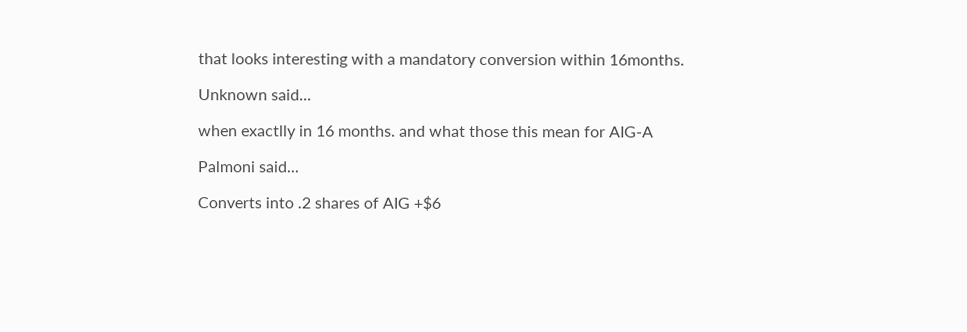that looks interesting with a mandatory conversion within 16months.

Unknown said...

when exactlly in 16 months. and what those this mean for AIG-A

Palmoni said...

Converts into .2 shares of AIG +$6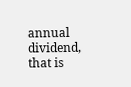annual dividend, that is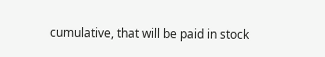cumulative, that will be paid in stock